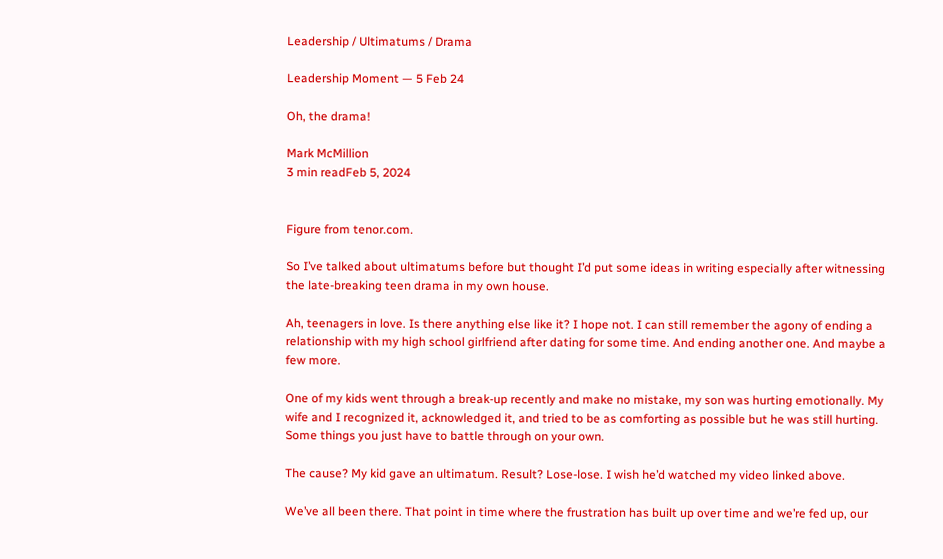Leadership / Ultimatums / Drama

Leadership Moment — 5 Feb 24

Oh, the drama!

Mark McMillion
3 min readFeb 5, 2024


Figure from tenor.com.

So I’ve talked about ultimatums before but thought I’d put some ideas in writing especially after witnessing the late-breaking teen drama in my own house.

Ah, teenagers in love. Is there anything else like it? I hope not. I can still remember the agony of ending a relationship with my high school girlfriend after dating for some time. And ending another one. And maybe a few more.

One of my kids went through a break-up recently and make no mistake, my son was hurting emotionally. My wife and I recognized it, acknowledged it, and tried to be as comforting as possible but he was still hurting. Some things you just have to battle through on your own.

The cause? My kid gave an ultimatum. Result? Lose-lose. I wish he’d watched my video linked above.

We’ve all been there. That point in time where the frustration has built up over time and we’re fed up, our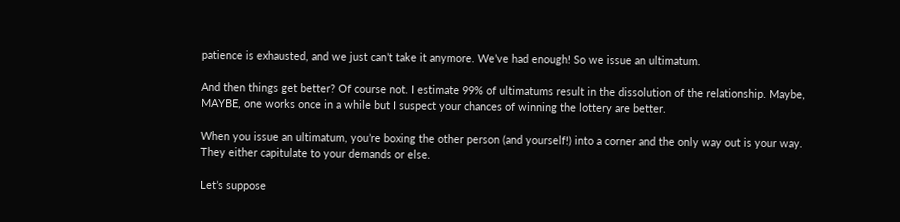patience is exhausted, and we just can’t take it anymore. We’ve had enough! So we issue an ultimatum.

And then things get better? Of course not. I estimate 99% of ultimatums result in the dissolution of the relationship. Maybe, MAYBE, one works once in a while but I suspect your chances of winning the lottery are better.

When you issue an ultimatum, you’re boxing the other person (and yourself!) into a corner and the only way out is your way. They either capitulate to your demands or else.

Let’s suppose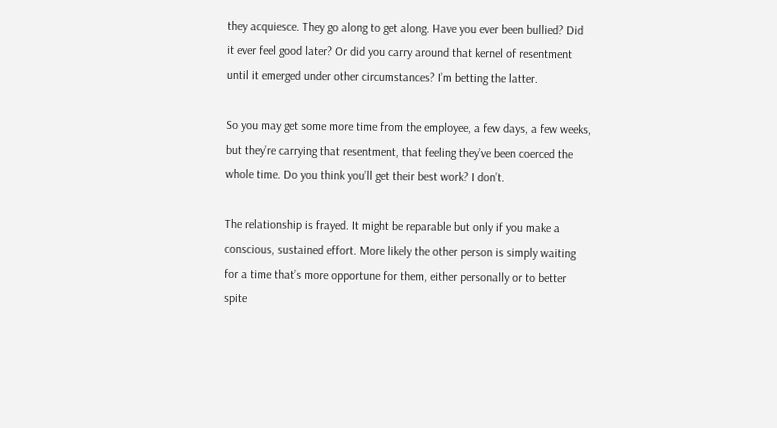they acquiesce. They go along to get along. Have you ever been bullied? Did it ever feel good later? Or did you carry around that kernel of resentment until it emerged under other circumstances? I’m betting the latter.

So you may get some more time from the employee, a few days, a few weeks, but they’re carrying that resentment, that feeling they’ve been coerced the whole time. Do you think you’ll get their best work? I don’t.

The relationship is frayed. It might be reparable but only if you make a conscious, sustained effort. More likely the other person is simply waiting for a time that’s more opportune for them, either personally or to better spite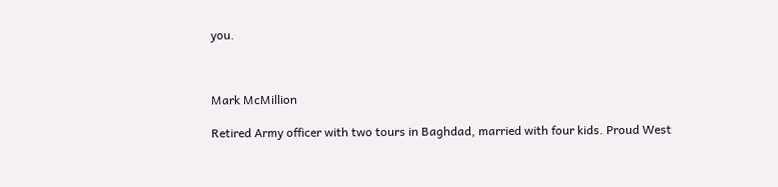you.



Mark McMillion

Retired Army officer with two tours in Baghdad, married with four kids. Proud West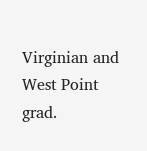Virginian and West Point grad.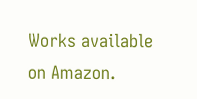Works available on Amazon.